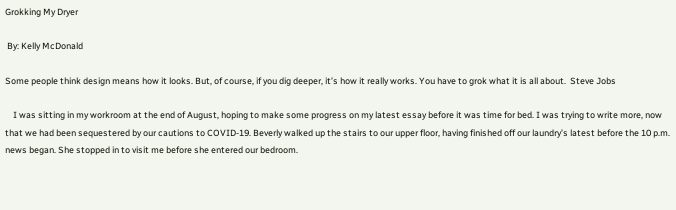Grokking My Dryer

 By: Kelly McDonald

Some people think design means how it looks. But, of course, if you dig deeper, it’s how it really works. You have to grok what it is all about.  Steve Jobs

    I was sitting in my workroom at the end of August, hoping to make some progress on my latest essay before it was time for bed. I was trying to write more, now that we had been sequestered by our cautions to COVID-19. Beverly walked up the stairs to our upper floor, having finished off our laundry’s latest before the 10 p.m. news began. She stopped in to visit me before she entered our bedroom.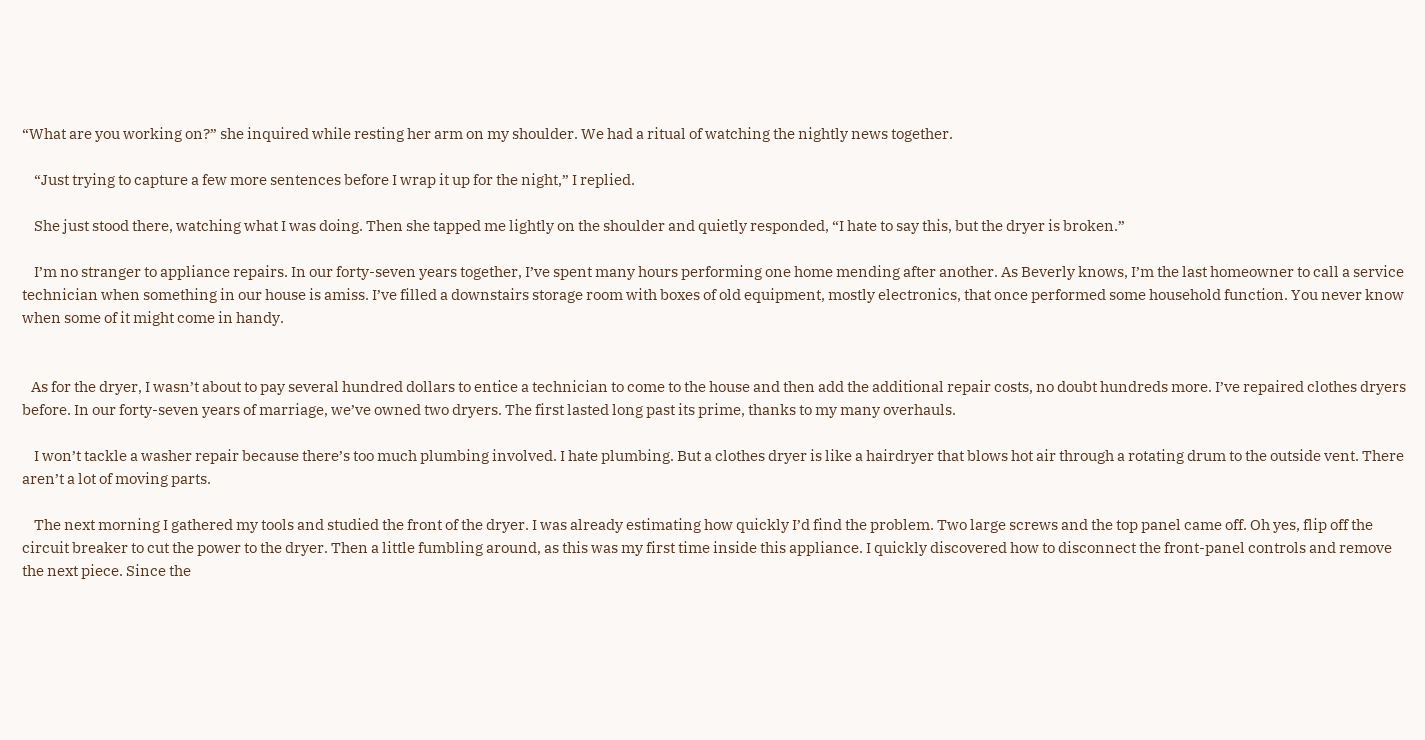“What are you working on?” she inquired while resting her arm on my shoulder. We had a ritual of watching the nightly news together.

    “Just trying to capture a few more sentences before I wrap it up for the night,” I replied.

    She just stood there, watching what I was doing. Then she tapped me lightly on the shoulder and quietly responded, “I hate to say this, but the dryer is broken.”

    I’m no stranger to appliance repairs. In our forty-seven years together, I’ve spent many hours performing one home mending after another. As Beverly knows, I’m the last homeowner to call a service technician when something in our house is amiss. I’ve filled a downstairs storage room with boxes of old equipment, mostly electronics, that once performed some household function. You never know when some of it might come in handy.


   As for the dryer, I wasn’t about to pay several hundred dollars to entice a technician to come to the house and then add the additional repair costs, no doubt hundreds more. I’ve repaired clothes dryers before. In our forty-seven years of marriage, we’ve owned two dryers. The first lasted long past its prime, thanks to my many overhauls.

    I won’t tackle a washer repair because there’s too much plumbing involved. I hate plumbing. But a clothes dryer is like a hairdryer that blows hot air through a rotating drum to the outside vent. There aren’t a lot of moving parts.

    The next morning I gathered my tools and studied the front of the dryer. I was already estimating how quickly I’d find the problem. Two large screws and the top panel came off. Oh yes, flip off the circuit breaker to cut the power to the dryer. Then a little fumbling around, as this was my first time inside this appliance. I quickly discovered how to disconnect the front-panel controls and remove the next piece. Since the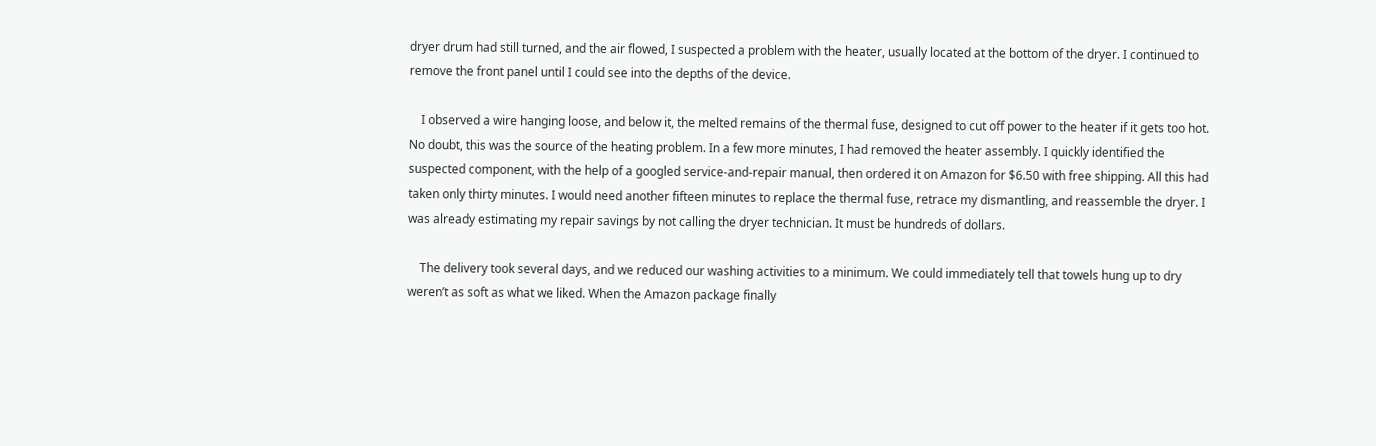dryer drum had still turned, and the air flowed, I suspected a problem with the heater, usually located at the bottom of the dryer. I continued to remove the front panel until I could see into the depths of the device.

    I observed a wire hanging loose, and below it, the melted remains of the thermal fuse, designed to cut off power to the heater if it gets too hot. No doubt, this was the source of the heating problem. In a few more minutes, I had removed the heater assembly. I quickly identified the suspected component, with the help of a googled service-and-repair manual, then ordered it on Amazon for $6.50 with free shipping. All this had taken only thirty minutes. I would need another fifteen minutes to replace the thermal fuse, retrace my dismantling, and reassemble the dryer. I was already estimating my repair savings by not calling the dryer technician. It must be hundreds of dollars.

    The delivery took several days, and we reduced our washing activities to a minimum. We could immediately tell that towels hung up to dry weren’t as soft as what we liked. When the Amazon package finally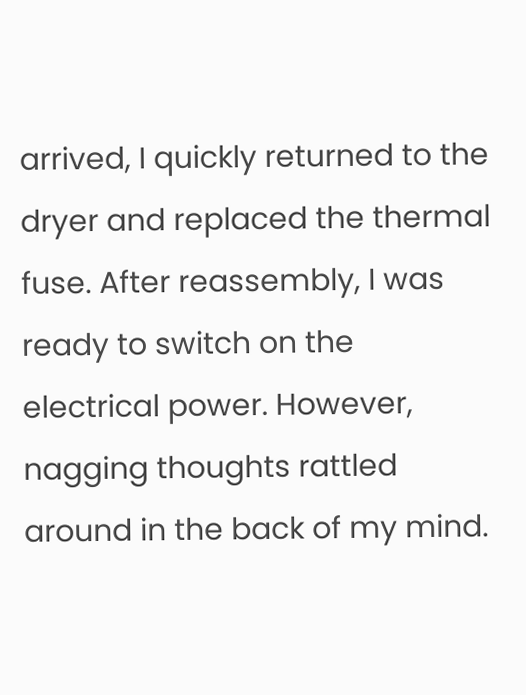arrived, I quickly returned to the dryer and replaced the thermal fuse. After reassembly, I was ready to switch on the electrical power. However, nagging thoughts rattled around in the back of my mind.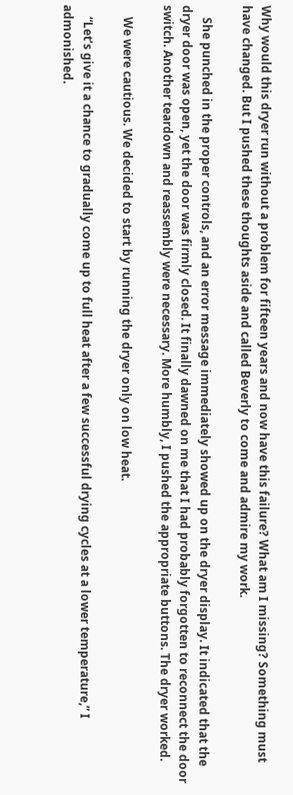Why would this dryer run without a problem for fifteen years and now have this failure? What am I missing? Something must have changed. But I pushed these thoughts aside and called Beverly to come and admire my work.

    She punched in the proper controls, and an error message immediately showed up on the dryer display. It indicated that the dryer door was open, yet the door was firmly closed. It finally dawned on me that I had probably forgotten to reconnect the door switch. Another teardown and reassembly were necessary. More humbly, I pushed the appropriate buttons. The dryer worked.

    We were cautious. We decided to start by running the dryer only on low heat.

    “Let’s give it a chance to gradually come up to full heat after a few successful drying cycles at a lower temperature,” I admonished.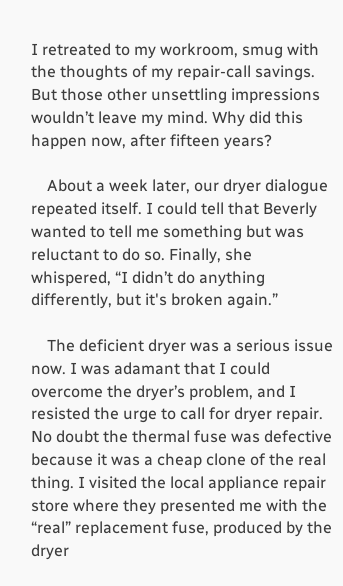I retreated to my workroom, smug with the thoughts of my repair-call savings. But those other unsettling impressions wouldn’t leave my mind. Why did this happen now, after fifteen years?

    About a week later, our dryer dialogue repeated itself. I could tell that Beverly wanted to tell me something but was reluctant to do so. Finally, she whispered, “I didn’t do anything differently, but it's broken again.”

    The deficient dryer was a serious issue now. I was adamant that I could overcome the dryer’s problem, and I resisted the urge to call for dryer repair. No doubt the thermal fuse was defective because it was a cheap clone of the real thing. I visited the local appliance repair store where they presented me with the “real” replacement fuse, produced by the dryer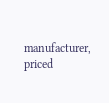manufacturer, priced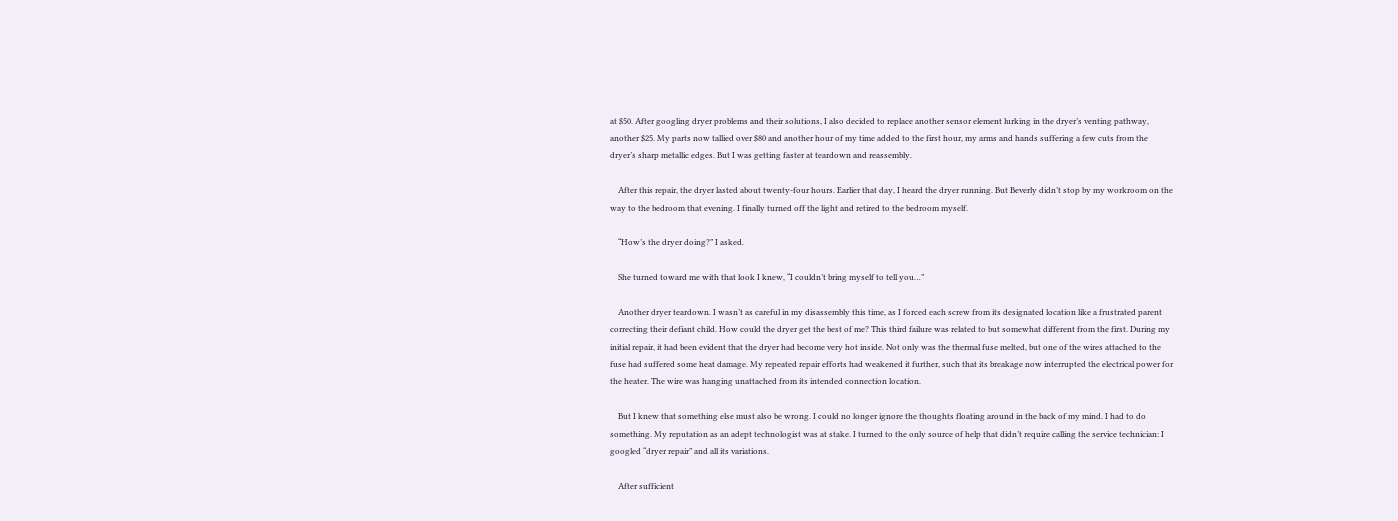at $50. After googling dryer problems and their solutions, I also decided to replace another sensor element lurking in the dryer’s venting pathway, another $25. My parts now tallied over $80 and another hour of my time added to the first hour, my arms and hands suffering a few cuts from the dryer’s sharp metallic edges. But I was getting faster at teardown and reassembly.

    After this repair, the dryer lasted about twenty-four hours. Earlier that day, I heard the dryer running. But Beverly didn’t stop by my workroom on the way to the bedroom that evening. I finally turned off the light and retired to the bedroom myself.

    “How’s the dryer doing?” I asked.

    She turned toward me with that look I knew, “I couldn’t bring myself to tell you…”

    Another dryer teardown. I wasn’t as careful in my disassembly this time, as I forced each screw from its designated location like a frustrated parent correcting their defiant child. How could the dryer get the best of me? This third failure was related to but somewhat different from the first. During my initial repair, it had been evident that the dryer had become very hot inside. Not only was the thermal fuse melted, but one of the wires attached to the fuse had suffered some heat damage. My repeated repair efforts had weakened it further, such that its breakage now interrupted the electrical power for the heater. The wire was hanging unattached from its intended connection location.

    But I knew that something else must also be wrong. I could no longer ignore the thoughts floating around in the back of my mind. I had to do something. My reputation as an adept technologist was at stake. I turned to the only source of help that didn’t require calling the service technician: I googled “dryer repair” and all its variations.

    After sufficient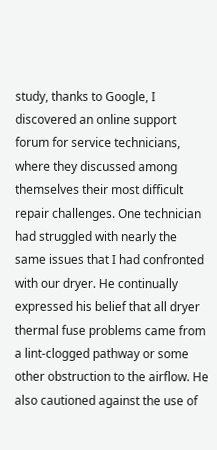study, thanks to Google, I discovered an online support forum for service technicians, where they discussed among themselves their most difficult repair challenges. One technician had struggled with nearly the same issues that I had confronted with our dryer. He continually expressed his belief that all dryer thermal fuse problems came from a lint-clogged pathway or some other obstruction to the airflow. He also cautioned against the use of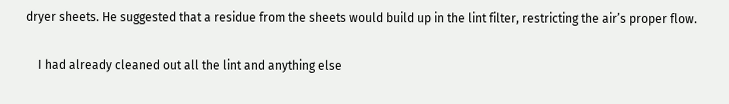dryer sheets. He suggested that a residue from the sheets would build up in the lint filter, restricting the air’s proper flow.

    I had already cleaned out all the lint and anything else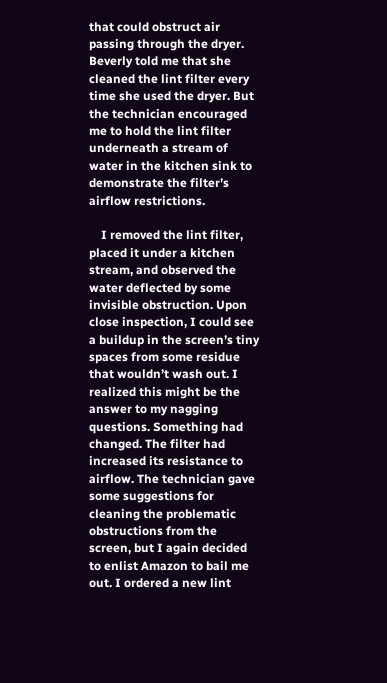that could obstruct air passing through the dryer. Beverly told me that she cleaned the lint filter every time she used the dryer. But the technician encouraged me to hold the lint filter underneath a stream of water in the kitchen sink to demonstrate the filter’s airflow restrictions.

    I removed the lint filter, placed it under a kitchen stream, and observed the water deflected by some invisible obstruction. Upon close inspection, I could see a buildup in the screen’s tiny spaces from some residue that wouldn’t wash out. I realized this might be the answer to my nagging questions. Something had changed. The filter had increased its resistance to airflow. The technician gave some suggestions for cleaning the problematic obstructions from the screen, but I again decided to enlist Amazon to bail me out. I ordered a new lint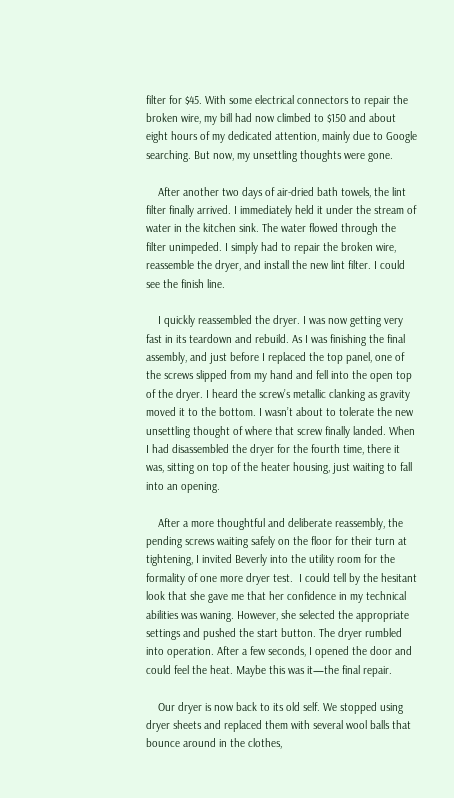filter for $45. With some electrical connectors to repair the broken wire, my bill had now climbed to $150 and about eight hours of my dedicated attention, mainly due to Google searching. But now, my unsettling thoughts were gone.

    After another two days of air-dried bath towels, the lint filter finally arrived. I immediately held it under the stream of water in the kitchen sink. The water flowed through the filter unimpeded. I simply had to repair the broken wire, reassemble the dryer, and install the new lint filter. I could see the finish line.

    I quickly reassembled the dryer. I was now getting very fast in its teardown and rebuild. As I was finishing the final assembly, and just before I replaced the top panel, one of the screws slipped from my hand and fell into the open top of the dryer. I heard the screw’s metallic clanking as gravity moved it to the bottom. I wasn’t about to tolerate the new unsettling thought of where that screw finally landed. When I had disassembled the dryer for the fourth time, there it was, sitting on top of the heater housing, just waiting to fall into an opening.

    After a more thoughtful and deliberate reassembly, the pending screws waiting safely on the floor for their turn at tightening, I invited Beverly into the utility room for the formality of one more dryer test.  I could tell by the hesitant look that she gave me that her confidence in my technical abilities was waning. However, she selected the appropriate settings and pushed the start button. The dryer rumbled into operation. After a few seconds, I opened the door and could feel the heat. Maybe this was it—the final repair.

    Our dryer is now back to its old self. We stopped using dryer sheets and replaced them with several wool balls that bounce around in the clothes,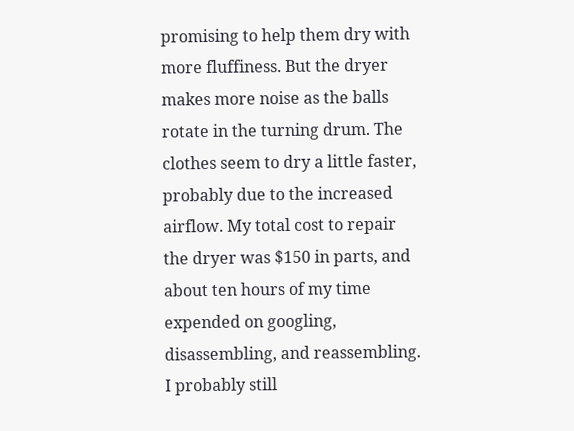promising to help them dry with more fluffiness. But the dryer makes more noise as the balls rotate in the turning drum. The clothes seem to dry a little faster, probably due to the increased airflow. My total cost to repair the dryer was $150 in parts, and about ten hours of my time expended on googling, disassembling, and reassembling. I probably still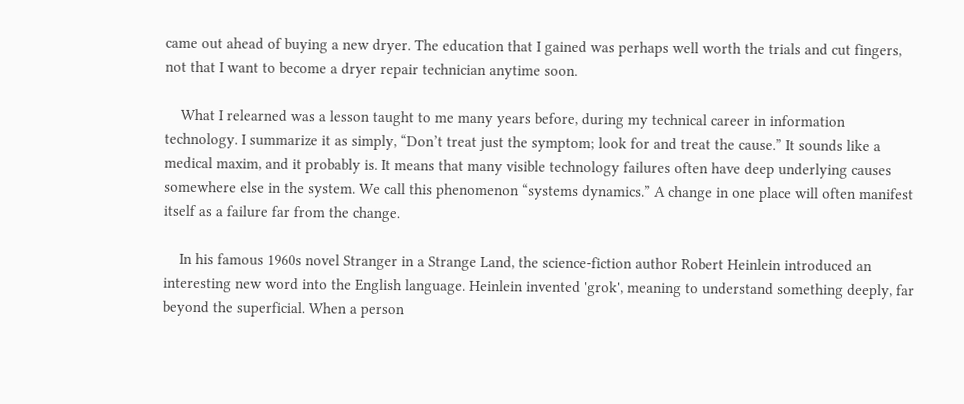came out ahead of buying a new dryer. The education that I gained was perhaps well worth the trials and cut fingers, not that I want to become a dryer repair technician anytime soon.

    What I relearned was a lesson taught to me many years before, during my technical career in information technology. I summarize it as simply, “Don’t treat just the symptom; look for and treat the cause.” It sounds like a medical maxim, and it probably is. It means that many visible technology failures often have deep underlying causes somewhere else in the system. We call this phenomenon “systems dynamics.” A change in one place will often manifest itself as a failure far from the change.

    In his famous 1960s novel Stranger in a Strange Land, the science-fiction author Robert Heinlein introduced an interesting new word into the English language. Heinlein invented 'grok', meaning to understand something deeply, far beyond the superficial. When a person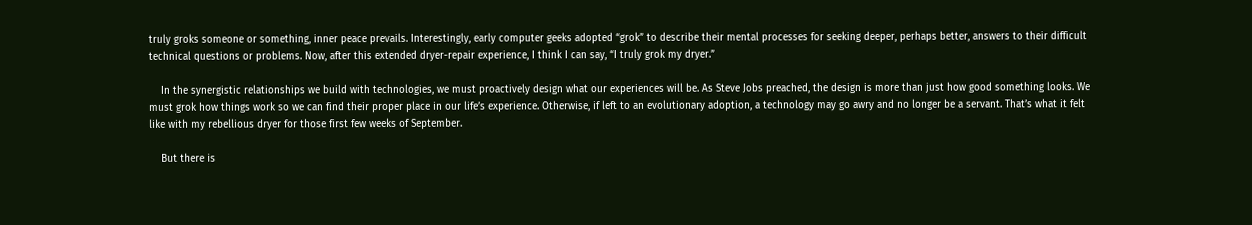truly groks someone or something, inner peace prevails. Interestingly, early computer geeks adopted “grok” to describe their mental processes for seeking deeper, perhaps better, answers to their difficult technical questions or problems. Now, after this extended dryer-repair experience, I think I can say, “I truly grok my dryer.”

    In the synergistic relationships we build with technologies, we must proactively design what our experiences will be. As Steve Jobs preached, the design is more than just how good something looks. We must grok how things work so we can find their proper place in our life’s experience. Otherwise, if left to an evolutionary adoption, a technology may go awry and no longer be a servant. That’s what it felt like with my rebellious dryer for those first few weeks of September.

    But there is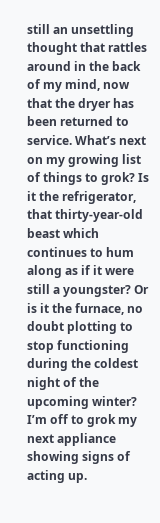still an unsettling thought that rattles around in the back of my mind, now that the dryer has been returned to service. What’s next on my growing list of things to grok? Is it the refrigerator, that thirty-year-old beast which continues to hum along as if it were still a youngster? Or is it the furnace, no doubt plotting to stop functioning during the coldest night of the upcoming winter? I’m off to grok my next appliance showing signs of acting up.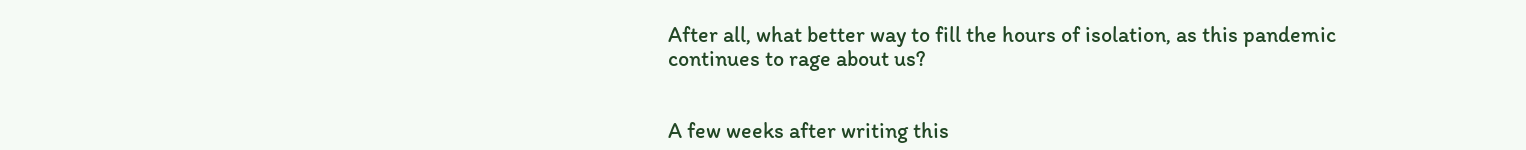After all, what better way to fill the hours of isolation, as this pandemic continues to rage about us?


A few weeks after writing this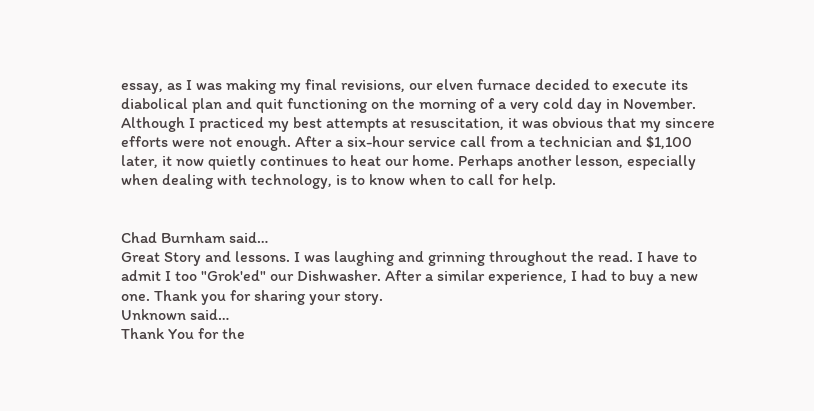essay, as I was making my final revisions, our elven furnace decided to execute its diabolical plan and quit functioning on the morning of a very cold day in November. Although I practiced my best attempts at resuscitation, it was obvious that my sincere efforts were not enough. After a six-hour service call from a technician and $1,100 later, it now quietly continues to heat our home. Perhaps another lesson, especially when dealing with technology, is to know when to call for help.


Chad Burnham said…
Great Story and lessons. I was laughing and grinning throughout the read. I have to admit I too "Grok'ed" our Dishwasher. After a similar experience, I had to buy a new one. Thank you for sharing your story.
Unknown said…
Thank You for the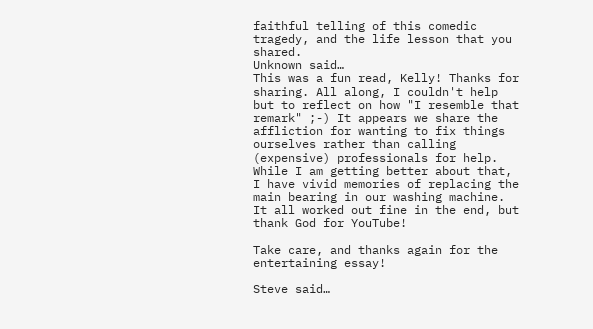faithful telling of this comedic tragedy, and the life lesson that you shared.
Unknown said…
This was a fun read, Kelly! Thanks for sharing. All along, I couldn't help but to reflect on how "I resemble that remark" ;-) It appears we share the affliction for wanting to fix things ourselves rather than calling (expensive) professionals for help. While I am getting better about that, I have vivid memories of replacing the main bearing in our washing machine. It all worked out fine in the end, but thank God for YouTube!

Take care, and thanks again for the entertaining essay!

Steve said…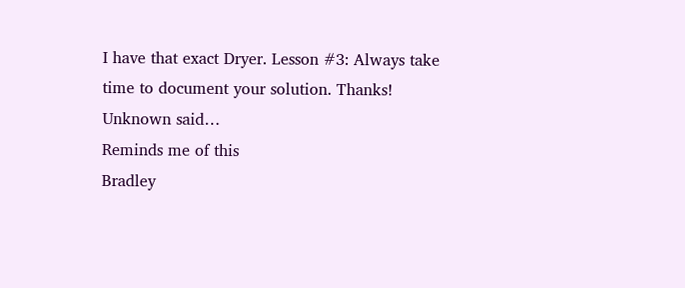I have that exact Dryer. Lesson #3: Always take time to document your solution. Thanks!
Unknown said…
Reminds me of this
Bradley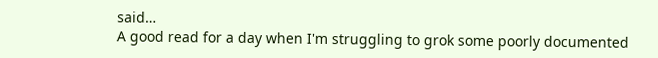said…
A good read for a day when I'm struggling to grok some poorly documented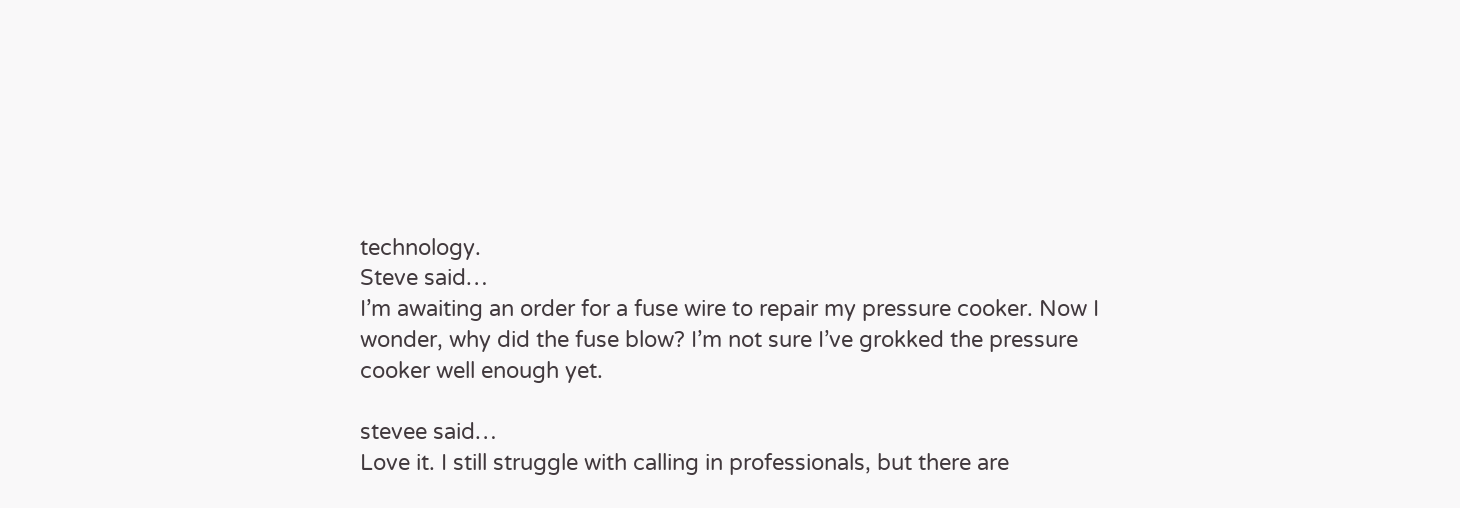technology.
Steve said…
I’m awaiting an order for a fuse wire to repair my pressure cooker. Now I wonder, why did the fuse blow? I’m not sure I’ve grokked the pressure cooker well enough yet.

stevee said…
Love it. I still struggle with calling in professionals, but there are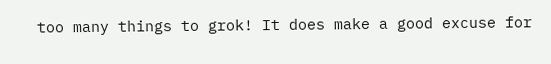too many things to grok! It does make a good excuse for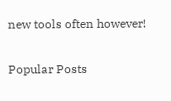new tools often however!

Popular Posts